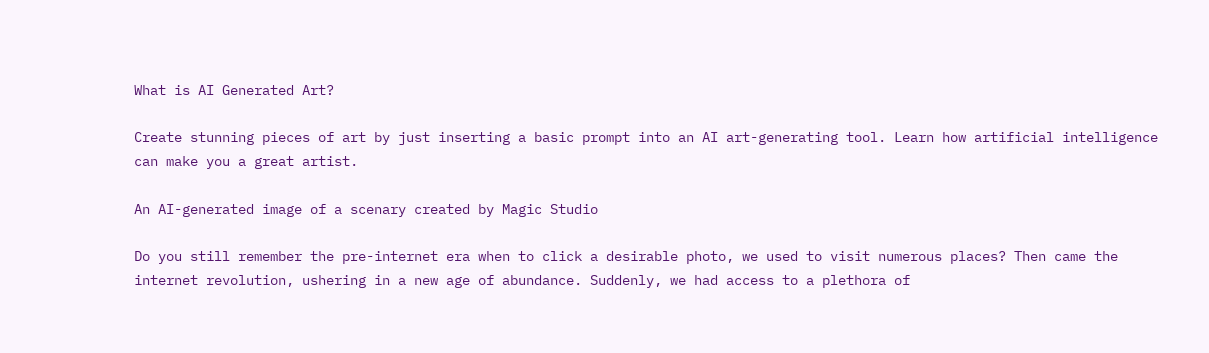What is AI Generated Art?

Create stunning pieces of art by just inserting a basic prompt into an AI art-generating tool. Learn how artificial intelligence can make you a great artist.

An AI-generated image of a scenary created by Magic Studio

Do you still remember the pre-internet era when to click a desirable photo, we used to visit numerous places? Then came the internet revolution, ushering in a new age of abundance. Suddenly, we had access to a plethora of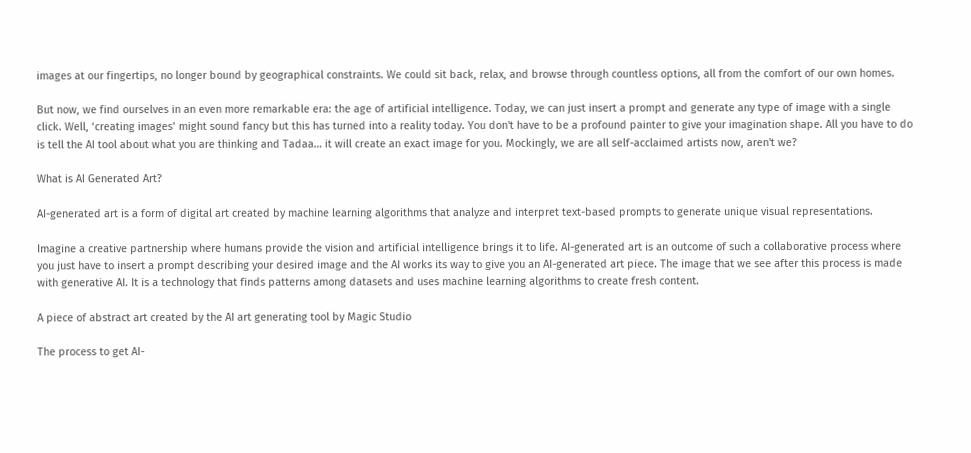images at our fingertips, no longer bound by geographical constraints. We could sit back, relax, and browse through countless options, all from the comfort of our own homes.

But now, we find ourselves in an even more remarkable era: the age of artificial intelligence. Today, we can just insert a prompt and generate any type of image with a single click. Well, ‘creating images’ might sound fancy but this has turned into a reality today. You don't have to be a profound painter to give your imagination shape. All you have to do is tell the AI tool about what you are thinking and Tadaa… it will create an exact image for you. Mockingly, we are all self-acclaimed artists now, aren't we?

What is AI Generated Art?

AI-generated art is a form of digital art created by machine learning algorithms that analyze and interpret text-based prompts to generate unique visual representations.

Imagine a creative partnership where humans provide the vision and artificial intelligence brings it to life. AI-generated art is an outcome of such a collaborative process where you just have to insert a prompt describing your desired image and the AI works its way to give you an AI-generated art piece. The image that we see after this process is made with generative AI. It is a technology that finds patterns among datasets and uses machine learning algorithms to create fresh content.

A piece of abstract art created by the AI art generating tool by Magic Studio

The process to get AI-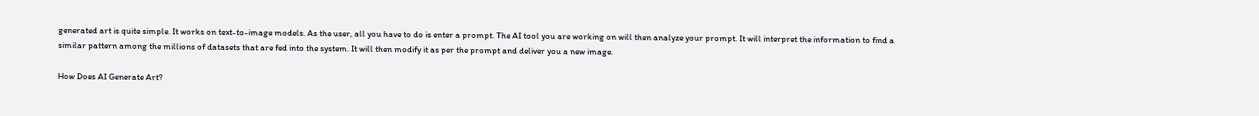generated art is quite simple. It works on text-to-image models. As the user, all you have to do is enter a prompt. The AI tool you are working on will then analyze your prompt. It will interpret the information to find a similar pattern among the millions of datasets that are fed into the system. It will then modify it as per the prompt and deliver you a new image.

How Does AI Generate Art?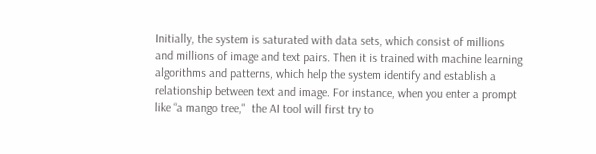Initially, the system is saturated with data sets, which consist of millions and millions of image and text pairs. Then it is trained with machine learning algorithms and patterns, which help the system identify and establish a relationship between text and image. For instance, when you enter a prompt like “a mango tree,"  the AI tool will first try to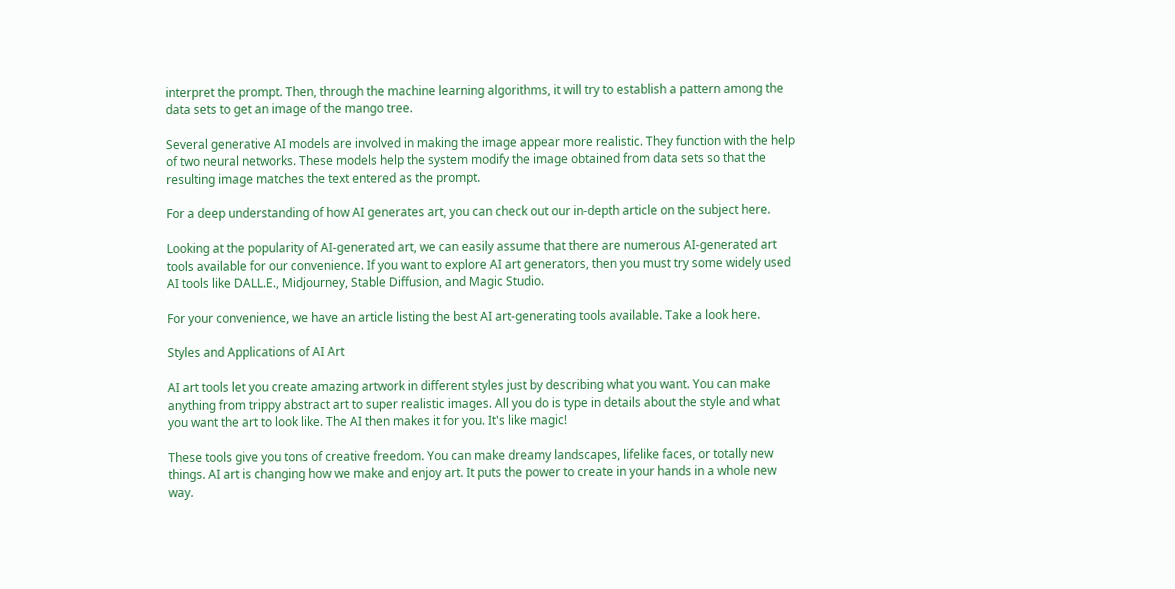interpret the prompt. Then, through the machine learning algorithms, it will try to establish a pattern among the data sets to get an image of the mango tree.

Several generative AI models are involved in making the image appear more realistic. They function with the help of two neural networks. These models help the system modify the image obtained from data sets so that the resulting image matches the text entered as the prompt.

For a deep understanding of how AI generates art, you can check out our in-depth article on the subject here.

Looking at the popularity of AI-generated art, we can easily assume that there are numerous AI-generated art tools available for our convenience. If you want to explore AI art generators, then you must try some widely used AI tools like DALL.E., Midjourney, Stable Diffusion, and Magic Studio.

For your convenience, we have an article listing the best AI art-generating tools available. Take a look here.

Styles and Applications of AI Art

AI art tools let you create amazing artwork in different styles just by describing what you want. You can make anything from trippy abstract art to super realistic images. All you do is type in details about the style and what you want the art to look like. The AI then makes it for you. It's like magic!

These tools give you tons of creative freedom. You can make dreamy landscapes, lifelike faces, or totally new things. AI art is changing how we make and enjoy art. It puts the power to create in your hands in a whole new way.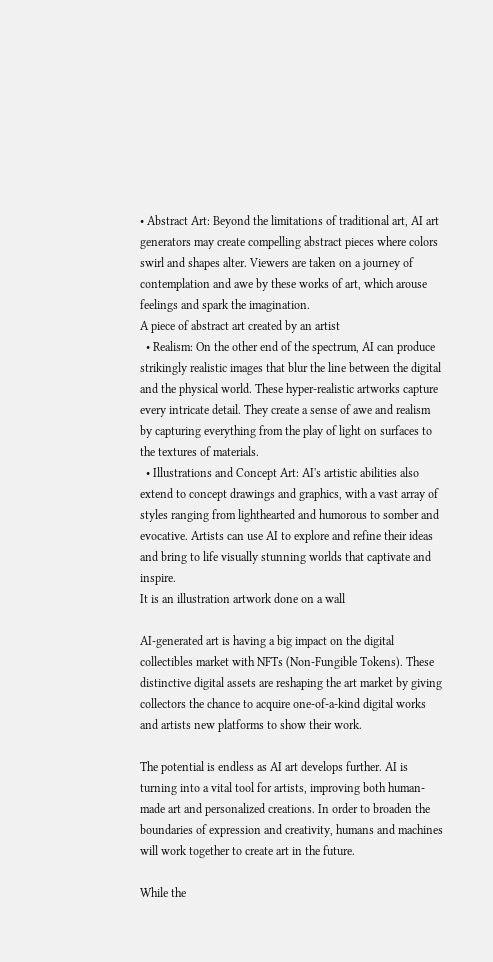• Abstract Art: Beyond the limitations of traditional art, AI art generators may create compelling abstract pieces where colors swirl and shapes alter. Viewers are taken on a journey of contemplation and awe by these works of art, which arouse feelings and spark the imagination.
A piece of abstract art created by an artist
  • Realism: On the other end of the spectrum, AI can produce strikingly realistic images that blur the line between the digital and the physical world. These hyper-realistic artworks capture every intricate detail. They create a sense of awe and realism by capturing everything from the play of light on surfaces to the textures of materials.
  • Illustrations and Concept Art: AI's artistic abilities also extend to concept drawings and graphics, with a vast array of styles ranging from lighthearted and humorous to somber and evocative. Artists can use AI to explore and refine their ideas and bring to life visually stunning worlds that captivate and inspire.
It is an illustration artwork done on a wall

AI-generated art is having a big impact on the digital collectibles market with NFTs (Non-Fungible Tokens). These distinctive digital assets are reshaping the art market by giving collectors the chance to acquire one-of-a-kind digital works and artists new platforms to show their work.

The potential is endless as AI art develops further. AI is turning into a vital tool for artists, improving both human-made art and personalized creations. In order to broaden the boundaries of expression and creativity, humans and machines will work together to create art in the future.

While the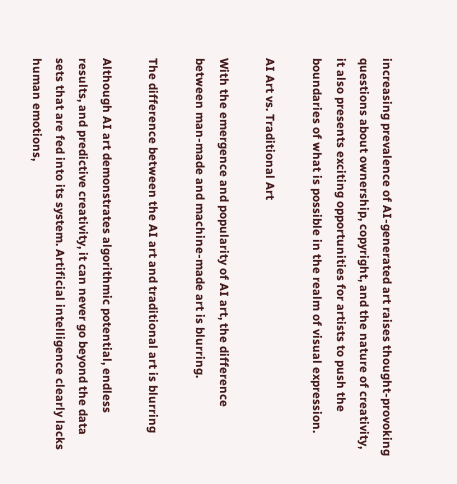increasing prevalence of AI-generated art raises thought-provoking questions about ownership, copyright, and the nature of creativity, it also presents exciting opportunities for artists to push the boundaries of what is possible in the realm of visual expression.

AI Art vs. Traditional Art

With the emergence and popularity of AI art, the difference between man-made and machine-made art is blurring.

The difference between the AI art and traditional art is blurring

Although AI art demonstrates algorithmic potential, endless results, and predictive creativity, it can never go beyond the data sets that are fed into its system. Artificial intelligence clearly lacks human emotions,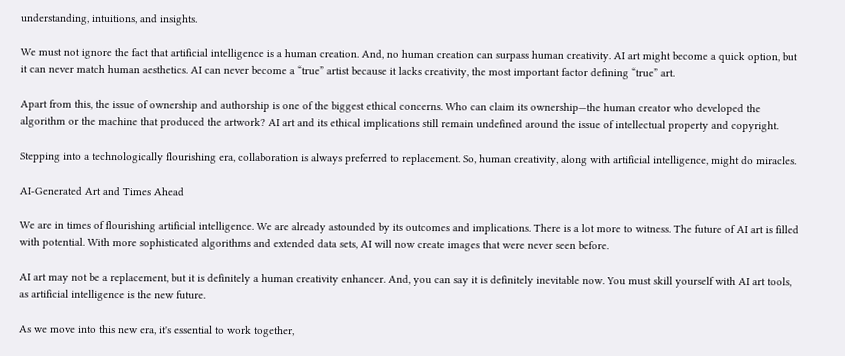understanding, intuitions, and insights.

We must not ignore the fact that artificial intelligence is a human creation. And, no human creation can surpass human creativity. AI art might become a quick option, but it can never match human aesthetics. AI can never become a “true” artist because it lacks creativity, the most important factor defining “true” art.

Apart from this, the issue of ownership and authorship is one of the biggest ethical concerns. Who can claim its ownership—the human creator who developed the algorithm or the machine that produced the artwork? AI art and its ethical implications still remain undefined around the issue of intellectual property and copyright.

Stepping into a technologically flourishing era, collaboration is always preferred to replacement. So, human creativity, along with artificial intelligence, might do miracles.

AI-Generated Art and Times Ahead

We are in times of flourishing artificial intelligence. We are already astounded by its outcomes and implications. There is a lot more to witness. The future of AI art is filled with potential. With more sophisticated algorithms and extended data sets, AI will now create images that were never seen before.

AI art may not be a replacement, but it is definitely a human creativity enhancer. And, you can say it is definitely inevitable now. You must skill yourself with AI art tools, as artificial intelligence is the new future.

As we move into this new era, it's essential to work together,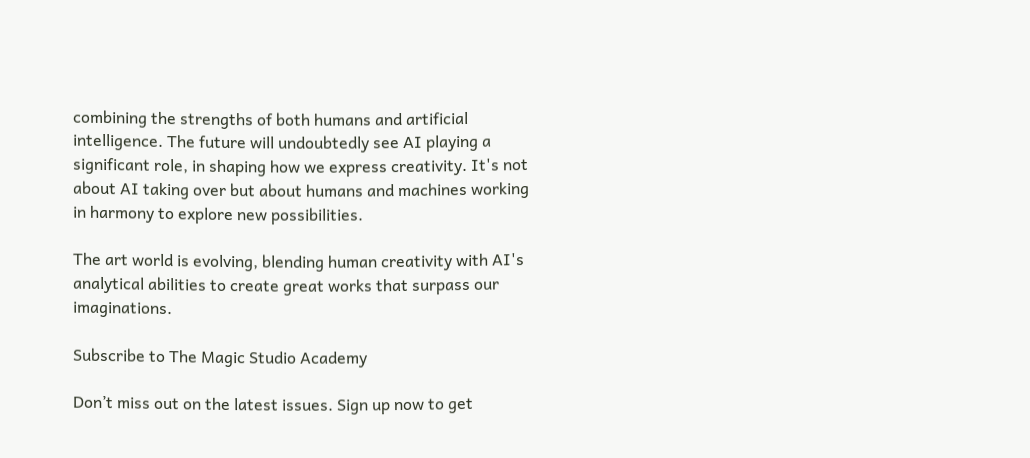combining the strengths of both humans and artificial intelligence. The future will undoubtedly see AI playing a significant role, in shaping how we express creativity. It's not about AI taking over but about humans and machines working in harmony to explore new possibilities.

The art world is evolving, blending human creativity with AI's analytical abilities to create great works that surpass our imaginations.

Subscribe to The Magic Studio Academy

Don’t miss out on the latest issues. Sign up now to get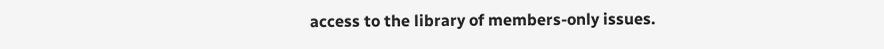access to the library of members-only issues.